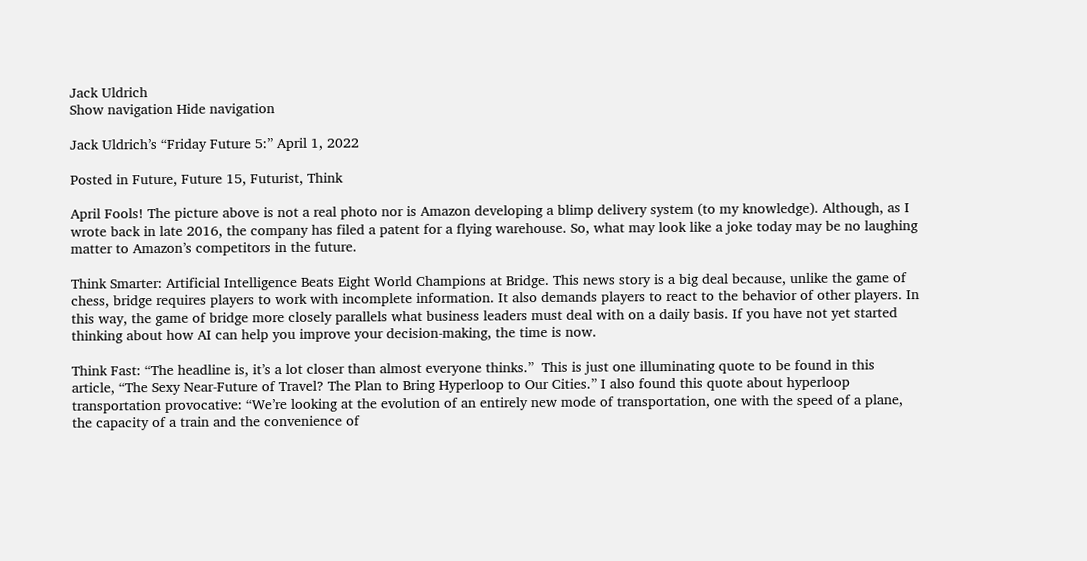Jack Uldrich
Show navigation Hide navigation

Jack Uldrich’s “Friday Future 5:” April 1, 2022

Posted in Future, Future 15, Futurist, Think

April Fools! The picture above is not a real photo nor is Amazon developing a blimp delivery system (to my knowledge). Although, as I wrote back in late 2016, the company has filed a patent for a flying warehouse. So, what may look like a joke today may be no laughing matter to Amazon’s competitors in the future.

Think Smarter: Artificial Intelligence Beats Eight World Champions at Bridge. This news story is a big deal because, unlike the game of chess, bridge requires players to work with incomplete information. It also demands players to react to the behavior of other players. In this way, the game of bridge more closely parallels what business leaders must deal with on a daily basis. If you have not yet started thinking about how AI can help you improve your decision-making, the time is now.

Think Fast: “The headline is, it’s a lot closer than almost everyone thinks.”  This is just one illuminating quote to be found in this article, “The Sexy Near-Future of Travel? The Plan to Bring Hyperloop to Our Cities.” I also found this quote about hyperloop transportation provocative: “We’re looking at the evolution of an entirely new mode of transportation, one with the speed of a plane, the capacity of a train and the convenience of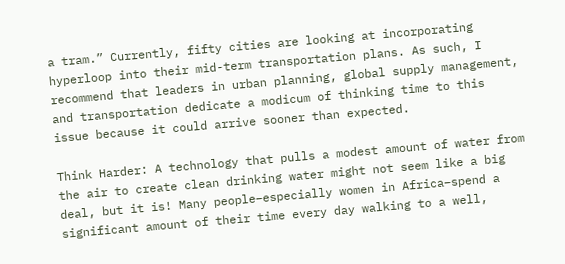a tram.” Currently, fifty cities are looking at incorporating hyperloop into their mid-term transportation plans. As such, I recommend that leaders in urban planning, global supply management, and transportation dedicate a modicum of thinking time to this issue because it could arrive sooner than expected.

Think Harder: A technology that pulls a modest amount of water from the air to create clean drinking water might not seem like a big deal, but it is! Many people–especially women in Africa–spend a significant amount of their time every day walking to a well,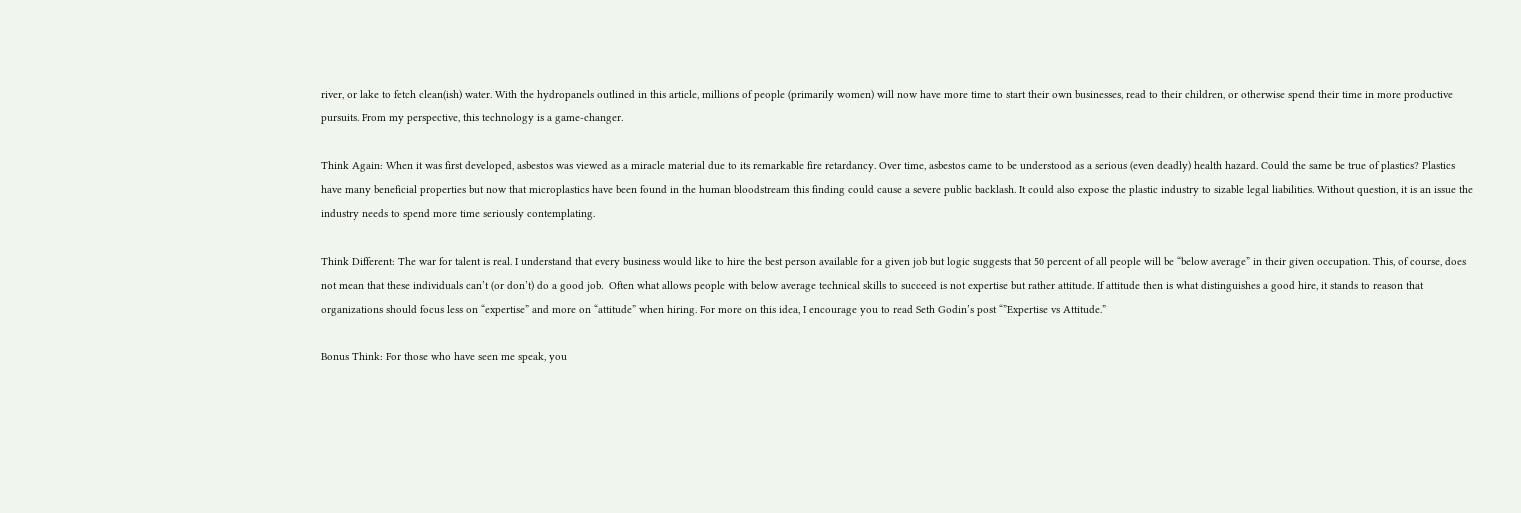river, or lake to fetch clean(ish) water. With the hydropanels outlined in this article, millions of people (primarily women) will now have more time to start their own businesses, read to their children, or otherwise spend their time in more productive pursuits. From my perspective, this technology is a game-changer.

Think Again: When it was first developed, asbestos was viewed as a miracle material due to its remarkable fire retardancy. Over time, asbestos came to be understood as a serious (even deadly) health hazard. Could the same be true of plastics? Plastics have many beneficial properties but now that microplastics have been found in the human bloodstream this finding could cause a severe public backlash. It could also expose the plastic industry to sizable legal liabilities. Without question, it is an issue the industry needs to spend more time seriously contemplating.

Think Different: The war for talent is real. I understand that every business would like to hire the best person available for a given job but logic suggests that 50 percent of all people will be “below average” in their given occupation. This, of course, does not mean that these individuals can’t (or don’t) do a good job.  Often what allows people with below average technical skills to succeed is not expertise but rather attitude. If attitude then is what distinguishes a good hire, it stands to reason that organizations should focus less on “expertise” and more on “attitude” when hiring. For more on this idea, I encourage you to read Seth Godin’s post “”Expertise vs Attitude.”

Bonus Think: For those who have seen me speak, you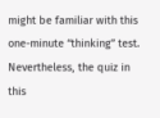might be familiar with this one-minute “thinking” test. Nevertheless, the quiz in this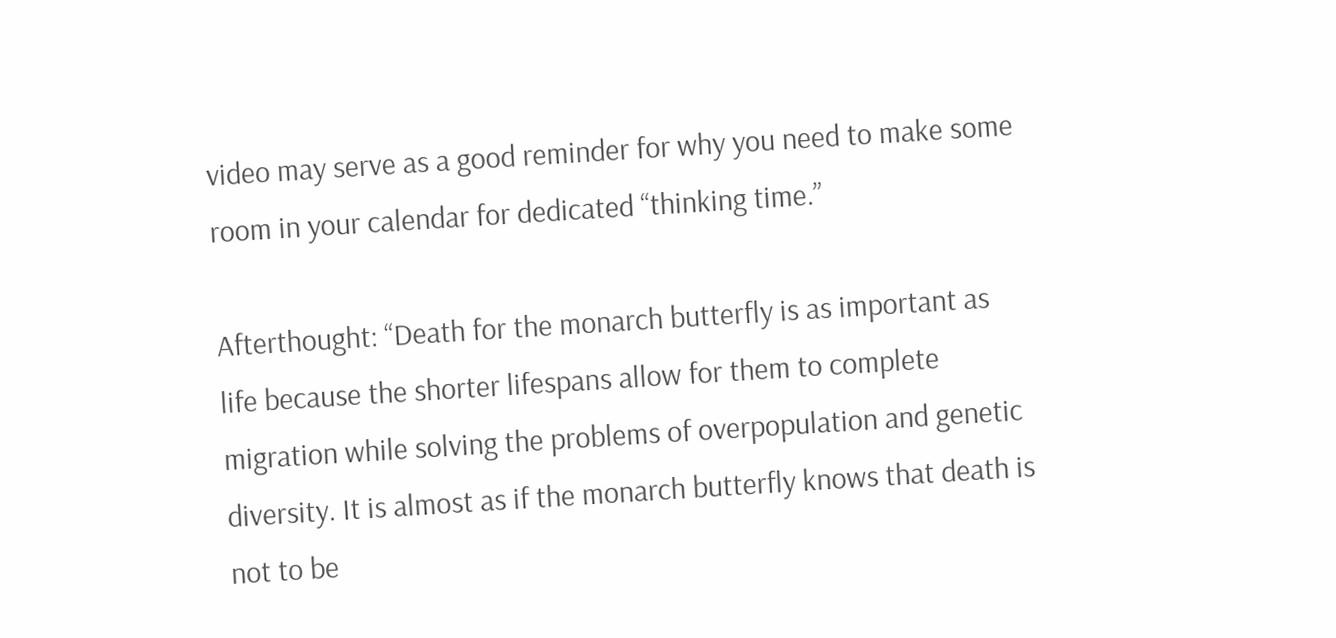video may serve as a good reminder for why you need to make some room in your calendar for dedicated “thinking time.”

Afterthought: “Death for the monarch butterfly is as important as life because the shorter lifespans allow for them to complete migration while solving the problems of overpopulation and genetic diversity. It is almost as if the monarch butterfly knows that death is not to be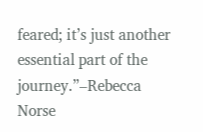feared; it’s just another essential part of the journey.”–Rebecca Norse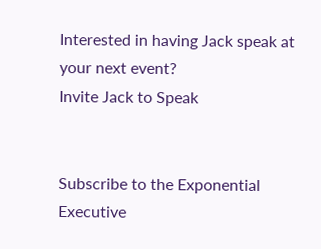Interested in having Jack speak at your next event?
Invite Jack to Speak


Subscribe to the Exponential Executive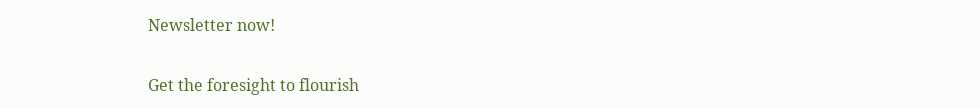Newsletter now!

Get the foresight to flourish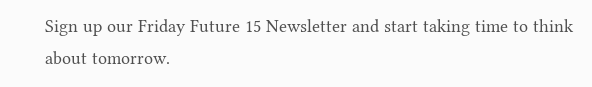Sign up our Friday Future 15 Newsletter and start taking time to think about tomorrow.